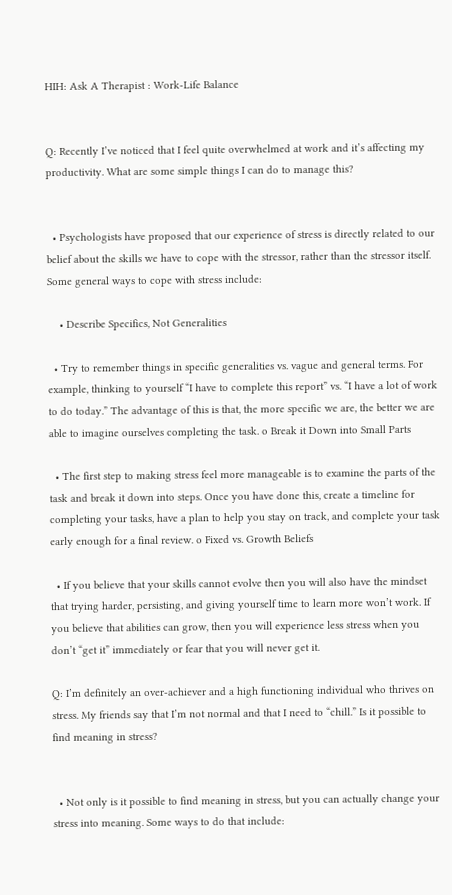HIH: Ask A Therapist : Work-Life Balance


Q: Recently I’ve noticed that I feel quite overwhelmed at work and it’s affecting my productivity. What are some simple things I can do to manage this?


  • Psychologists have proposed that our experience of stress is directly related to our belief about the skills we have to cope with the stressor, rather than the stressor itself. Some general ways to cope with stress include:

    • Describe Specifics, Not Generalities

  • Try to remember things in specific generalities vs. vague and general terms. For example, thinking to yourself “I have to complete this report” vs. “I have a lot of work to do today.” The advantage of this is that, the more specific we are, the better we are able to imagine ourselves completing the task. o Break it Down into Small Parts

  • The first step to making stress feel more manageable is to examine the parts of the task and break it down into steps. Once you have done this, create a timeline for completing your tasks, have a plan to help you stay on track, and complete your task early enough for a final review. o Fixed vs. Growth Beliefs

  • If you believe that your skills cannot evolve then you will also have the mindset that trying harder, persisting, and giving yourself time to learn more won’t work. If you believe that abilities can grow, then you will experience less stress when you don’t “get it” immediately or fear that you will never get it.

Q: I’m definitely an over-achiever and a high functioning individual who thrives on stress. My friends say that I’m not normal and that I need to “chill.” Is it possible to find meaning in stress?


  • Not only is it possible to find meaning in stress, but you can actually change your stress into meaning. Some ways to do that include: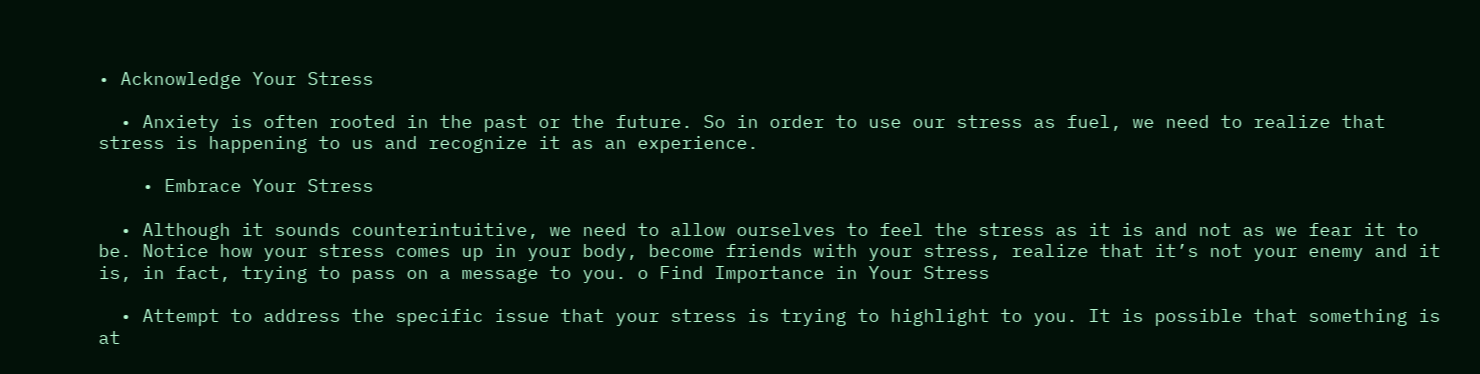• Acknowledge Your Stress

  • Anxiety is often rooted in the past or the future. So in order to use our stress as fuel, we need to realize that stress is happening to us and recognize it as an experience.

    • Embrace Your Stress

  • Although it sounds counterintuitive, we need to allow ourselves to feel the stress as it is and not as we fear it to be. Notice how your stress comes up in your body, become friends with your stress, realize that it’s not your enemy and it is, in fact, trying to pass on a message to you. o Find Importance in Your Stress

  • Attempt to address the specific issue that your stress is trying to highlight to you. It is possible that something is at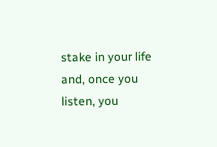stake in your life and, once you listen, you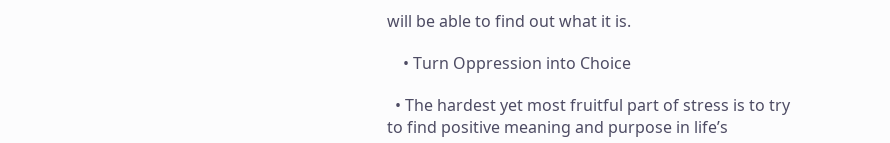will be able to find out what it is.

    • Turn Oppression into Choice

  • The hardest yet most fruitful part of stress is to try to find positive meaning and purpose in life’s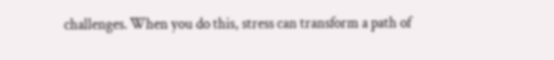challenges. When you do this, stress can transform a path of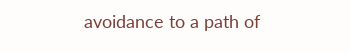avoidance to a path of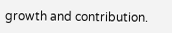growth and contribution.